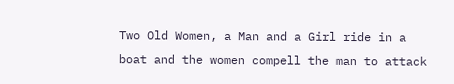Two Old Women, a Man and a Girl ride in a boat and the women compell the man to attack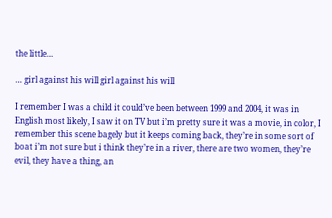the little…

… girl against his will girl against his will

I remember I was a child it could’ve been between 1999 and 2004, it was in English most likely, I saw it on TV but i’m pretty sure it was a movie, in color, I remember this scene bagely but it keeps coming back, they’re in some sort of boat i’m not sure but i think they’re in a river, there are two women, they’re evil, they have a thing, an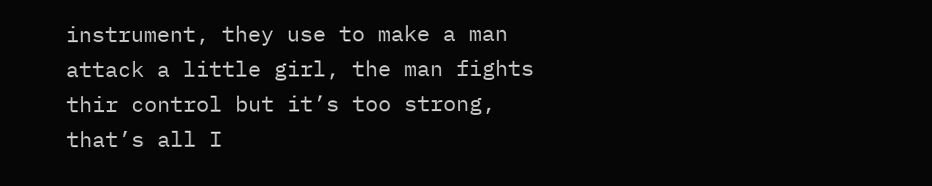instrument, they use to make a man attack a little girl, the man fights thir control but it’s too strong, that’s all I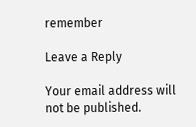remember

Leave a Reply

Your email address will not be published.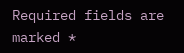Required fields are marked *